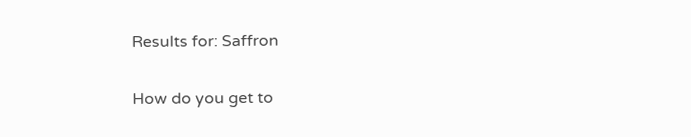Results for: Saffron

How do you get to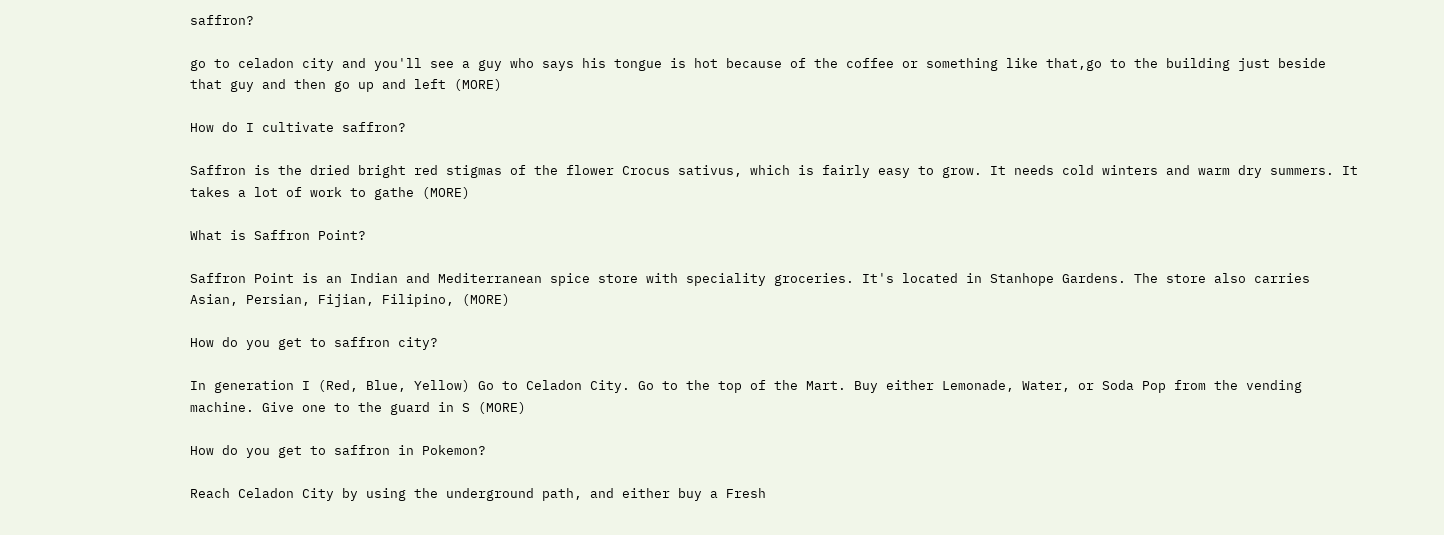saffron?

go to celadon city and you'll see a guy who says his tongue is hot because of the coffee or something like that,go to the building just beside that guy and then go up and left (MORE)

How do I cultivate saffron?

Saffron is the dried bright red stigmas of the flower Crocus sativus, which is fairly easy to grow. It needs cold winters and warm dry summers. It takes a lot of work to gathe (MORE)

What is Saffron Point?

Saffron Point is an Indian and Mediterranean spice store with speciality groceries. It's located in Stanhope Gardens. The store also carries Asian, Persian, Fijian, Filipino, (MORE)

How do you get to saffron city?

In generation I (Red, Blue, Yellow) Go to Celadon City. Go to the top of the Mart. Buy either Lemonade, Water, or Soda Pop from the vending machine. Give one to the guard in S (MORE)

How do you get to saffron in Pokemon?

Reach Celadon City by using the underground path, and either buy a Fresh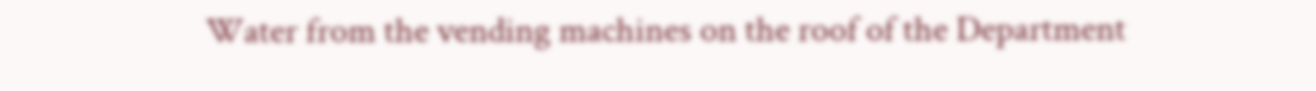Water from the vending machines on the roof of the Department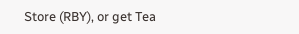Store (RBY), or get Tea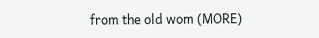from the old wom (MORE)